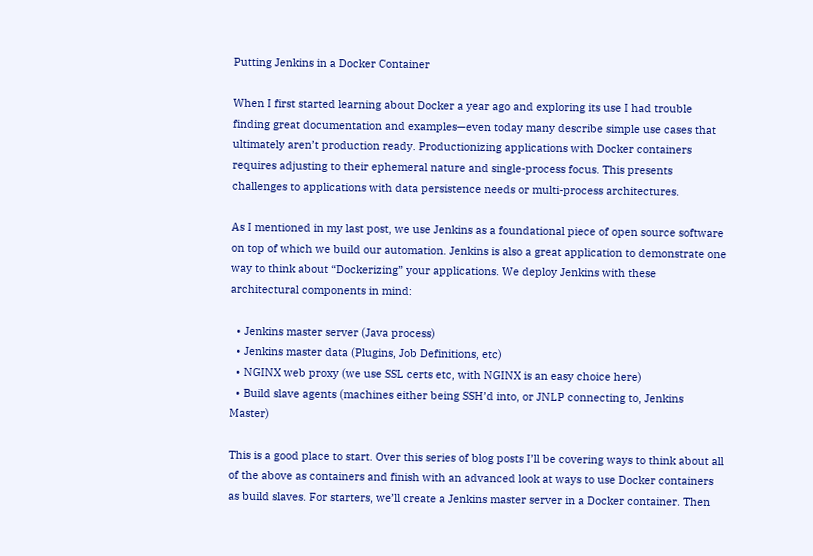Putting Jenkins in a Docker Container

When I first started learning about Docker a year ago and exploring its use I had trouble finding great documentation and examples—even today many describe simple use cases that ultimately aren’t production ready. Productionizing applications with Docker containers requires adjusting to their ephemeral nature and single-process focus. This presents challenges to applications with data persistence needs or multi-process architectures.

As I mentioned in my last post, we use Jenkins as a foundational piece of open source software on top of which we build our automation. Jenkins is also a great application to demonstrate one way to think about “Dockerizing” your applications. We deploy Jenkins with these architectural components in mind:

  • Jenkins master server (Java process)
  • Jenkins master data (Plugins, Job Definitions, etc)
  • NGINX web proxy (we use SSL certs etc, with NGINX is an easy choice here)
  • Build slave agents (machines either being SSH’d into, or JNLP connecting to, Jenkins Master)

This is a good place to start. Over this series of blog posts I’ll be covering ways to think about all of the above as containers and finish with an advanced look at ways to use Docker containers as build slaves. For starters, we’ll create a Jenkins master server in a Docker container. Then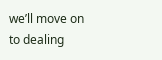we’ll move on to dealing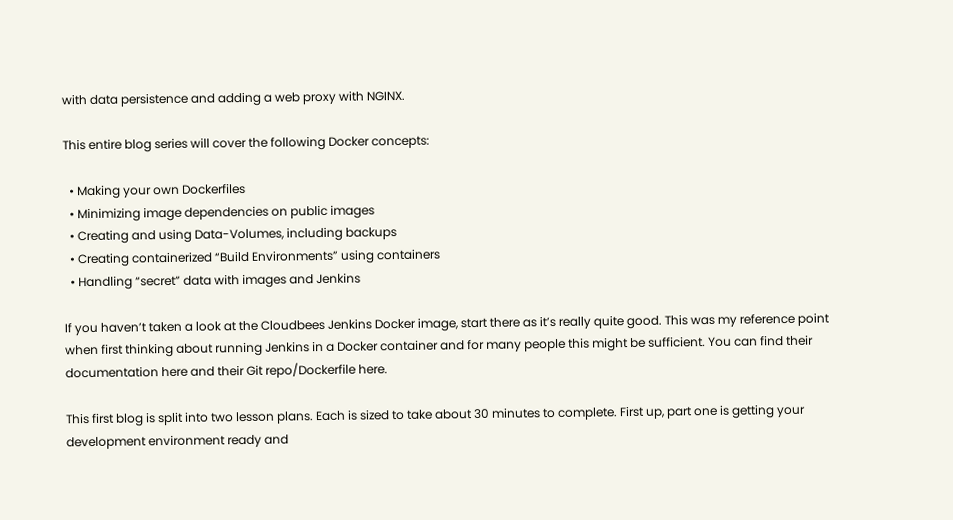with data persistence and adding a web proxy with NGINX.

This entire blog series will cover the following Docker concepts:

  • Making your own Dockerfiles
  • Minimizing image dependencies on public images
  • Creating and using Data-Volumes, including backups
  • Creating containerized “Build Environments” using containers
  • Handling “secret” data with images and Jenkins

If you haven’t taken a look at the Cloudbees Jenkins Docker image, start there as it’s really quite good. This was my reference point when first thinking about running Jenkins in a Docker container and for many people this might be sufficient. You can find their documentation here and their Git repo/Dockerfile here.

This first blog is split into two lesson plans. Each is sized to take about 30 minutes to complete. First up, part one is getting your development environment ready and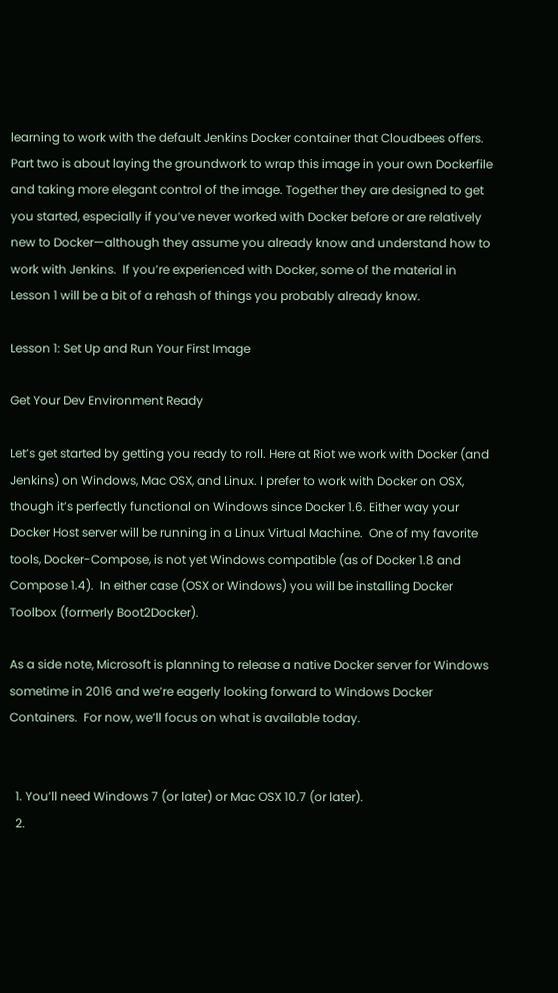learning to work with the default Jenkins Docker container that Cloudbees offers. Part two is about laying the groundwork to wrap this image in your own Dockerfile and taking more elegant control of the image. Together they are designed to get you started, especially if you’ve never worked with Docker before or are relatively new to Docker—although they assume you already know and understand how to work with Jenkins.  If you’re experienced with Docker, some of the material in Lesson 1 will be a bit of a rehash of things you probably already know.

Lesson 1: Set Up and Run Your First Image

Get Your Dev Environment Ready

Let’s get started by getting you ready to roll. Here at Riot we work with Docker (and Jenkins) on Windows, Mac OSX, and Linux. I prefer to work with Docker on OSX, though it’s perfectly functional on Windows since Docker 1.6. Either way your Docker Host server will be running in a Linux Virtual Machine.  One of my favorite tools, Docker-Compose, is not yet Windows compatible (as of Docker 1.8 and Compose 1.4).  In either case (OSX or Windows) you will be installing Docker Toolbox (formerly Boot2Docker).

As a side note, Microsoft is planning to release a native Docker server for Windows sometime in 2016 and we’re eagerly looking forward to Windows Docker Containers.  For now, we’ll focus on what is available today.


  1. You’ll need Windows 7 (or later) or Mac OSX 10.7 (or later).
  2.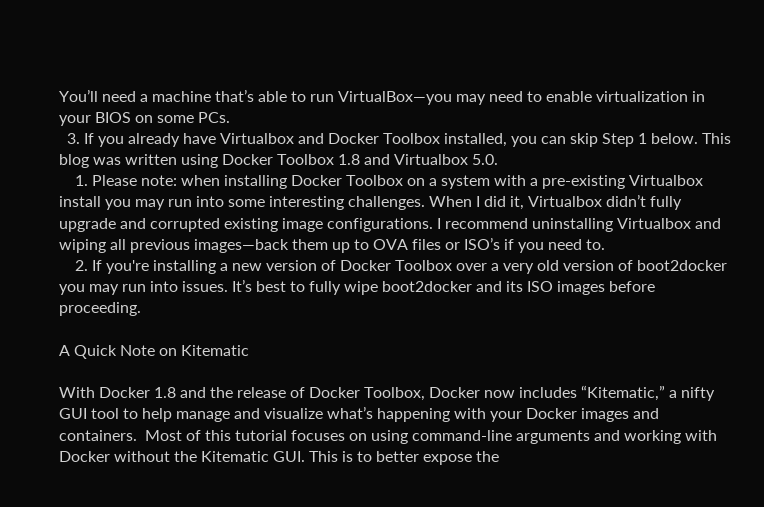You’ll need a machine that’s able to run VirtualBox—you may need to enable virtualization in your BIOS on some PCs.
  3. If you already have Virtualbox and Docker Toolbox installed, you can skip Step 1 below. This blog was written using Docker Toolbox 1.8 and Virtualbox 5.0.
    1. Please note: when installing Docker Toolbox on a system with a pre-existing Virtualbox install you may run into some interesting challenges. When I did it, Virtualbox didn’t fully upgrade and corrupted existing image configurations. I recommend uninstalling Virtualbox and wiping all previous images—back them up to OVA files or ISO’s if you need to.
    2. If you're installing a new version of Docker Toolbox over a very old version of boot2docker you may run into issues. It’s best to fully wipe boot2docker and its ISO images before proceeding.

A Quick Note on Kitematic

With Docker 1.8 and the release of Docker Toolbox, Docker now includes “Kitematic,” a nifty GUI tool to help manage and visualize what’s happening with your Docker images and containers.  Most of this tutorial focuses on using command-line arguments and working with Docker without the Kitematic GUI. This is to better expose the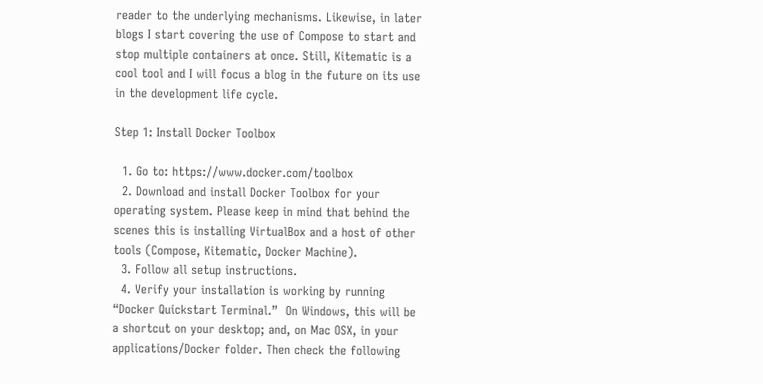reader to the underlying mechanisms. Likewise, in later blogs I start covering the use of Compose to start and stop multiple containers at once. Still, Kitematic is a cool tool and I will focus a blog in the future on its use in the development life cycle.

Step 1: Install Docker Toolbox

  1. Go to: https://www.docker.com/toolbox
  2. Download and install Docker Toolbox for your operating system. Please keep in mind that behind the scenes this is installing VirtualBox and a host of other tools (Compose, Kitematic, Docker Machine).
  3. Follow all setup instructions.
  4. Verify your installation is working by running “Docker Quickstart Terminal.”  On Windows, this will be a shortcut on your desktop; and, on Mac OSX, in your applications/Docker folder. Then check the following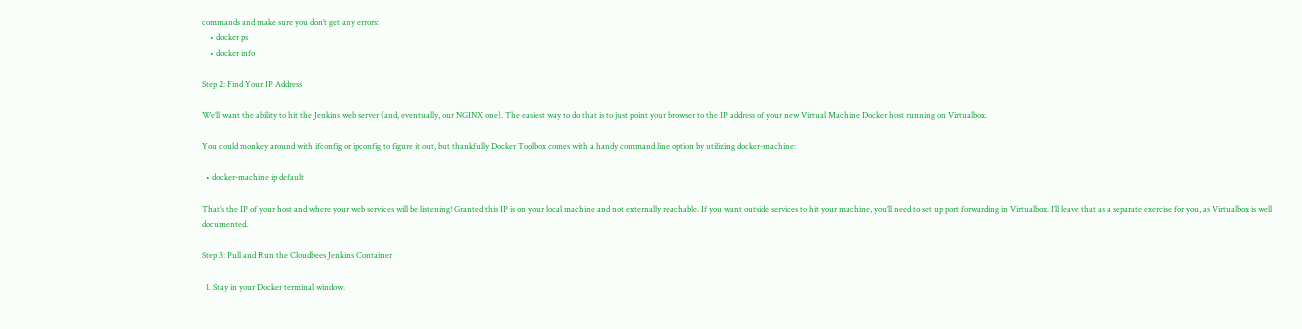commands and make sure you don’t get any errors:
    • docker ps
    • docker info

Step 2: Find Your IP Address

We’ll want the ability to hit the Jenkins web server (and, eventually, our NGINX one). The easiest way to do that is to just point your browser to the IP address of your new Virtual Machine Docker host running on Virtualbox.

You could monkey around with ifconfig or ipconfig to figure it out, but thankfully Docker Toolbox comes with a handy command line option by utilizing docker-machine:

  • docker-machine ip default

That’s the IP of your host and where your web services will be listening! Granted this IP is on your local machine and not externally reachable. If you want outside services to hit your machine, you’ll need to set up port forwarding in Virtualbox. I’ll leave that as a separate exercise for you, as Virtualbox is well documented.

Step 3: Pull and Run the Cloudbees Jenkins Container

  1. Stay in your Docker terminal window.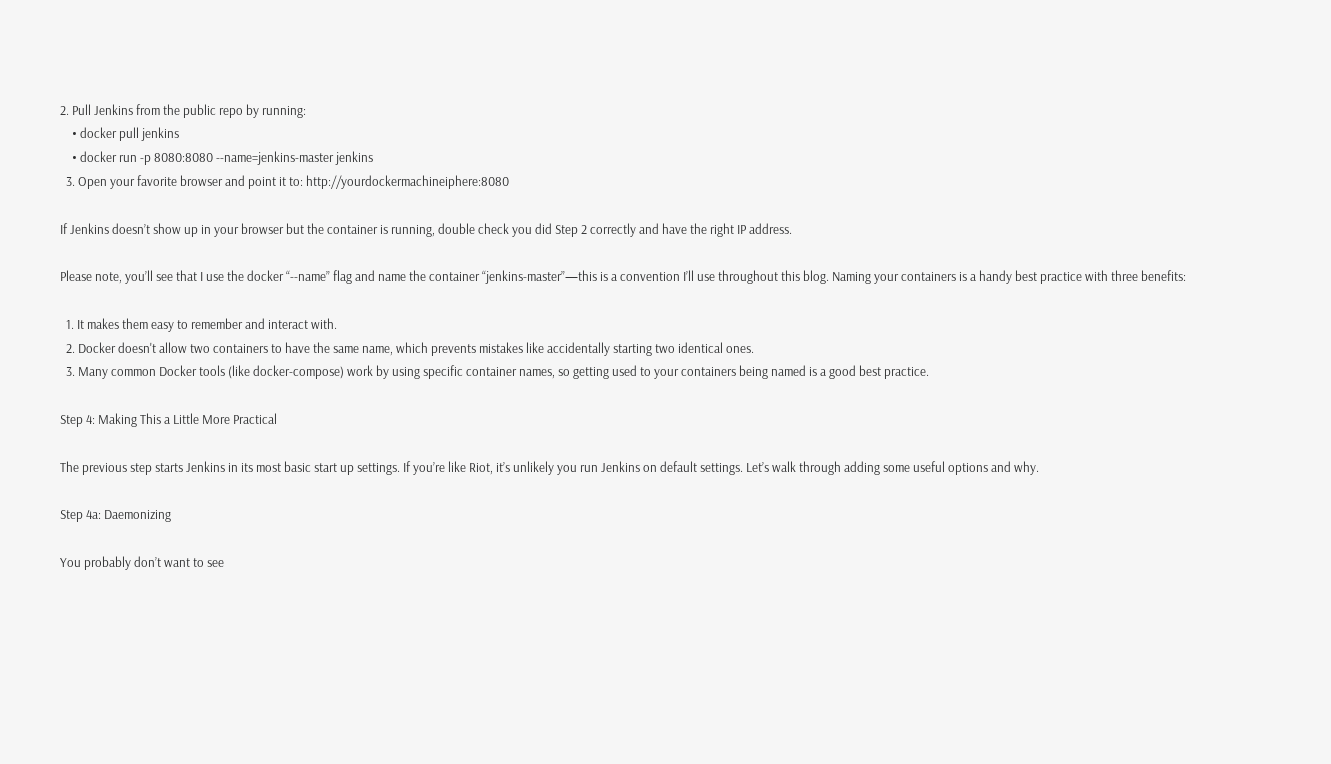2. Pull Jenkins from the public repo by running:
    • docker pull jenkins
    • docker run -p 8080:8080 --name=jenkins-master jenkins
  3. Open your favorite browser and point it to: http://yourdockermachineiphere:8080

If Jenkins doesn’t show up in your browser but the container is running, double check you did Step 2 correctly and have the right IP address.

Please note, you’ll see that I use the docker “--name” flag and name the container “jenkins-master”—this is a convention I’ll use throughout this blog. Naming your containers is a handy best practice with three benefits:

  1. It makes them easy to remember and interact with.
  2. Docker doesn't allow two containers to have the same name, which prevents mistakes like accidentally starting two identical ones.
  3. Many common Docker tools (like docker-compose) work by using specific container names, so getting used to your containers being named is a good best practice.

Step 4: Making This a Little More Practical

The previous step starts Jenkins in its most basic start up settings. If you’re like Riot, it’s unlikely you run Jenkins on default settings. Let’s walk through adding some useful options and why.

Step 4a: Daemonizing

You probably don’t want to see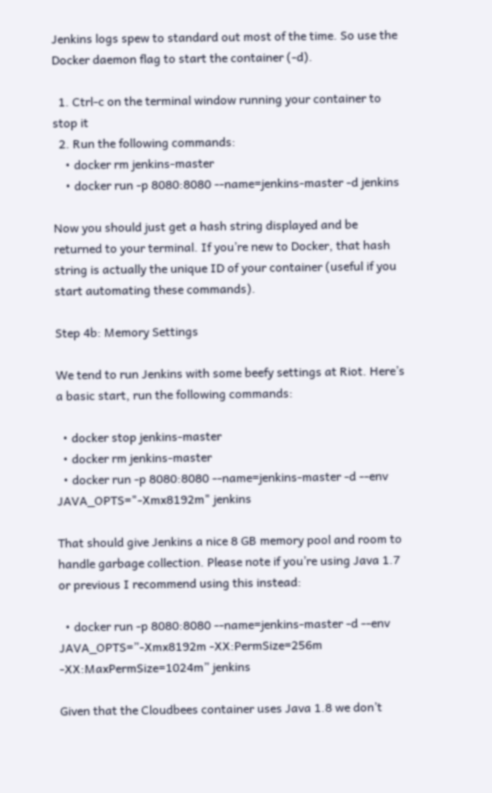Jenkins logs spew to standard out most of the time. So use the Docker daemon flag to start the container (-d).

  1. Ctrl-c on the terminal window running your container to stop it
  2. Run the following commands:
    • docker rm jenkins-master
    • docker run -p 8080:8080 --name=jenkins-master -d jenkins

Now you should just get a hash string displayed and be returned to your terminal. If you’re new to Docker, that hash string is actually the unique ID of your container (useful if you start automating these commands).

Step 4b: Memory Settings

We tend to run Jenkins with some beefy settings at Riot. Here’s a basic start, run the following commands:

  • docker stop jenkins-master
  • docker rm jenkins-master
  • docker run -p 8080:8080 --name=jenkins-master -d --env JAVA_OPTS="-Xmx8192m" jenkins

That should give Jenkins a nice 8 GB memory pool and room to handle garbage collection. Please note if you’re using Java 1.7 or previous I recommend using this instead:

  • docker run -p 8080:8080 --name=jenkins-master -d --env JAVA_OPTS=”-Xmx8192m -XX:PermSize=256m -XX:MaxPermSize=1024m” jenkins

Given that the Cloudbees container uses Java 1.8 we don’t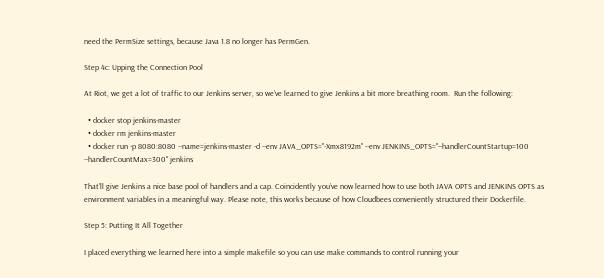need the PermSize settings, because Java 1.8 no longer has PermGen.

Step 4c: Upping the Connection Pool

At Riot, we get a lot of traffic to our Jenkins server, so we’ve learned to give Jenkins a bit more breathing room.  Run the following:

  • docker stop jenkins-master
  • docker rm jenkins-master
  • docker run -p 8080:8080 --name=jenkins-master -d --env JAVA_OPTS="-Xmx8192m" --env JENKINS_OPTS="--handlerCountStartup=100 --handlerCountMax=300" jenkins

That’ll give Jenkins a nice base pool of handlers and a cap. Coincidently you’ve now learned how to use both JAVA OPTS and JENKINS OPTS as environment variables in a meaningful way. Please note, this works because of how Cloudbees conveniently structured their Dockerfile.

Step 5: Putting It All Together

I placed everything we learned here into a simple makefile so you can use make commands to control running your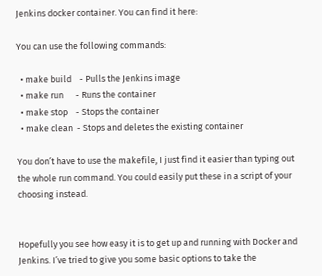Jenkins docker container. You can find it here:

You can use the following commands:

  • make build    - Pulls the Jenkins image
  • make run      - Runs the container
  • make stop    - Stops the container
  • make clean  - Stops and deletes the existing container

You don’t have to use the makefile, I just find it easier than typing out the whole run command. You could easily put these in a script of your choosing instead.


Hopefully you see how easy it is to get up and running with Docker and Jenkins. I’ve tried to give you some basic options to take the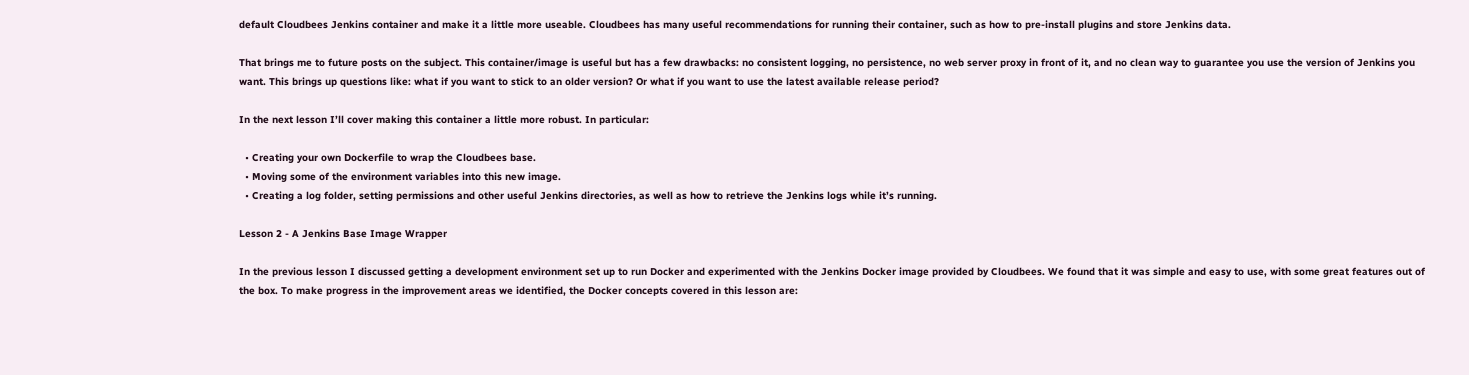default Cloudbees Jenkins container and make it a little more useable. Cloudbees has many useful recommendations for running their container, such as how to pre-install plugins and store Jenkins data.

That brings me to future posts on the subject. This container/image is useful but has a few drawbacks: no consistent logging, no persistence, no web server proxy in front of it, and no clean way to guarantee you use the version of Jenkins you want. This brings up questions like: what if you want to stick to an older version? Or what if you want to use the latest available release period?

In the next lesson I’ll cover making this container a little more robust. In particular:

  • Creating your own Dockerfile to wrap the Cloudbees base.
  • Moving some of the environment variables into this new image.
  • Creating a log folder, setting permissions and other useful Jenkins directories, as well as how to retrieve the Jenkins logs while it’s running.

Lesson 2 - A Jenkins Base Image Wrapper

In the previous lesson I discussed getting a development environment set up to run Docker and experimented with the Jenkins Docker image provided by Cloudbees. We found that it was simple and easy to use, with some great features out of the box. To make progress in the improvement areas we identified, the Docker concepts covered in this lesson are: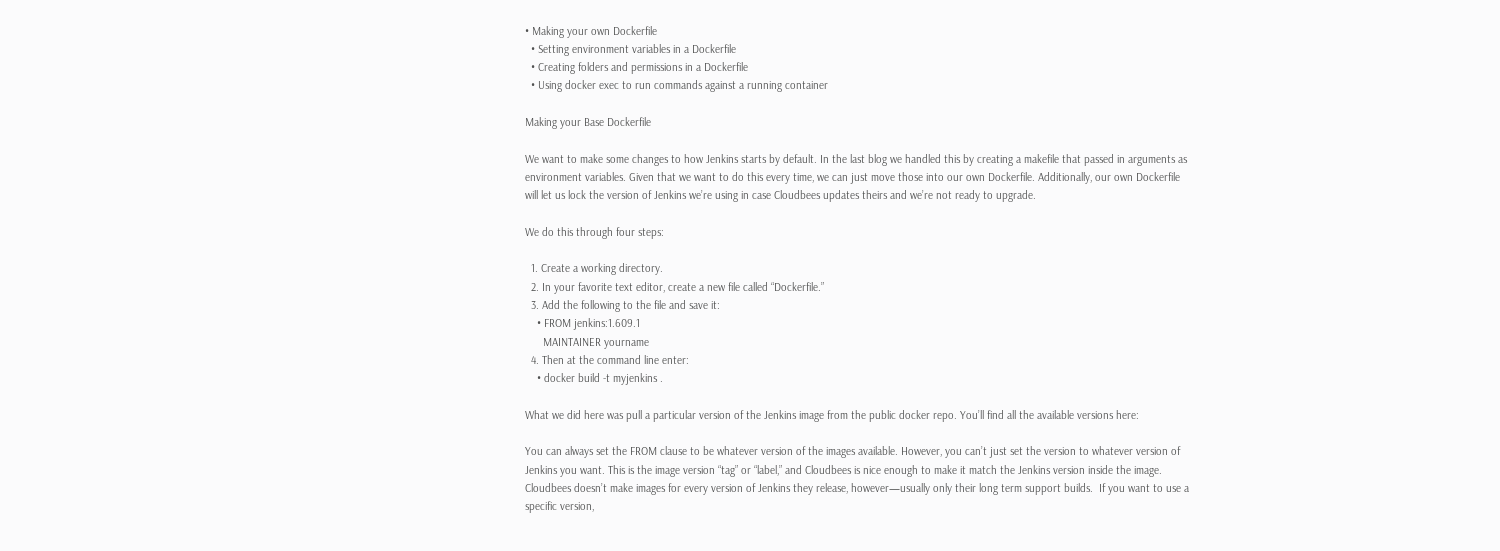• Making your own Dockerfile
  • Setting environment variables in a Dockerfile
  • Creating folders and permissions in a Dockerfile
  • Using docker exec to run commands against a running container

Making your Base Dockerfile

We want to make some changes to how Jenkins starts by default. In the last blog we handled this by creating a makefile that passed in arguments as environment variables. Given that we want to do this every time, we can just move those into our own Dockerfile. Additionally, our own Dockerfile will let us lock the version of Jenkins we’re using in case Cloudbees updates theirs and we’re not ready to upgrade.

We do this through four steps:

  1. Create a working directory.
  2. In your favorite text editor, create a new file called “Dockerfile.”
  3. Add the following to the file and save it:
    • FROM jenkins:1.609.1
      MAINTAINER yourname
  4. Then at the command line enter:
    • docker build -t myjenkins .

What we did here was pull a particular version of the Jenkins image from the public docker repo. You’ll find all the available versions here:

You can always set the FROM clause to be whatever version of the images available. However, you can’t just set the version to whatever version of Jenkins you want. This is the image version “tag” or “label,” and Cloudbees is nice enough to make it match the Jenkins version inside the image.  Cloudbees doesn’t make images for every version of Jenkins they release, however—usually only their long term support builds.  If you want to use a specific version,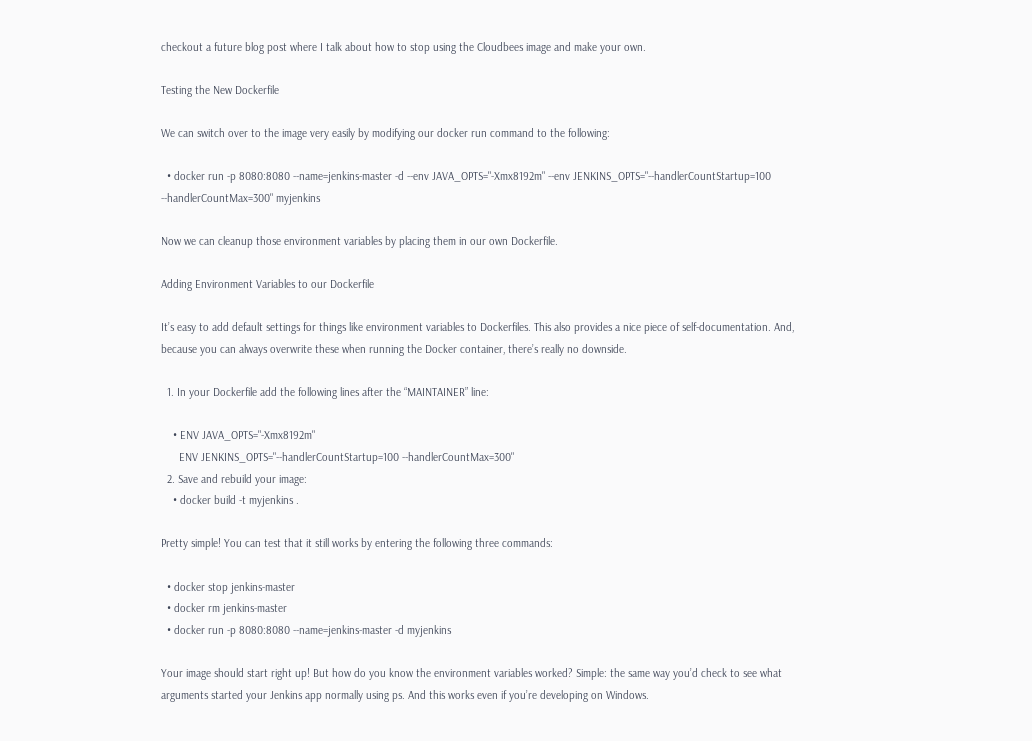checkout a future blog post where I talk about how to stop using the Cloudbees image and make your own.

Testing the New Dockerfile

We can switch over to the image very easily by modifying our docker run command to the following:

  • docker run -p 8080:8080 --name=jenkins-master -d --env JAVA_OPTS="-Xmx8192m" --env JENKINS_OPTS="--handlerCountStartup=100 --handlerCountMax=300" myjenkins

Now we can cleanup those environment variables by placing them in our own Dockerfile.

Adding Environment Variables to our Dockerfile

It’s easy to add default settings for things like environment variables to Dockerfiles. This also provides a nice piece of self-documentation. And, because you can always overwrite these when running the Docker container, there’s really no downside.

  1. In your Dockerfile add the following lines after the “MAINTAINER” line:

    • ENV JAVA_OPTS="-Xmx8192m"
      ENV JENKINS_OPTS="--handlerCountStartup=100 --handlerCountMax=300"
  2. Save and rebuild your image:
    • docker build -t myjenkins .

Pretty simple! You can test that it still works by entering the following three commands:

  • docker stop jenkins-master
  • docker rm jenkins-master
  • docker run -p 8080:8080 --name=jenkins-master -d myjenkins

Your image should start right up! But how do you know the environment variables worked? Simple: the same way you’d check to see what arguments started your Jenkins app normally using ps. And this works even if you’re developing on Windows.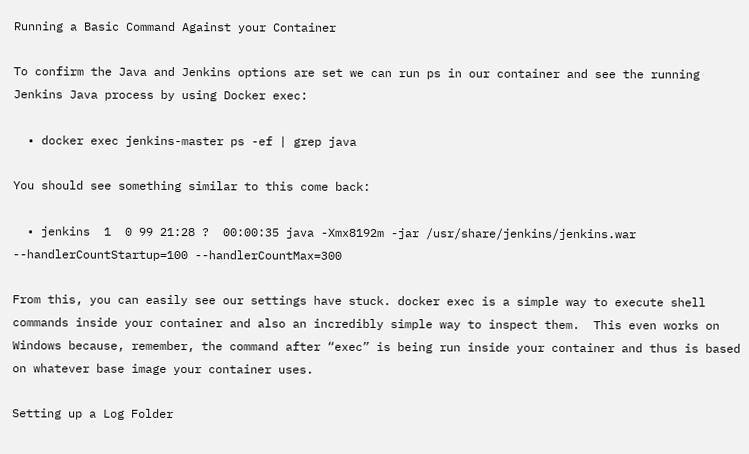Running a Basic Command Against your Container

To confirm the Java and Jenkins options are set we can run ps in our container and see the running Jenkins Java process by using Docker exec:

  • docker exec jenkins-master ps -ef | grep java

You should see something similar to this come back:

  • jenkins  1  0 99 21:28 ?  00:00:35 java -Xmx8192m -jar /usr/share/jenkins/jenkins.war --handlerCountStartup=100 --handlerCountMax=300

From this, you can easily see our settings have stuck. docker exec is a simple way to execute shell commands inside your container and also an incredibly simple way to inspect them.  This even works on Windows because, remember, the command after “exec” is being run inside your container and thus is based on whatever base image your container uses.

Setting up a Log Folder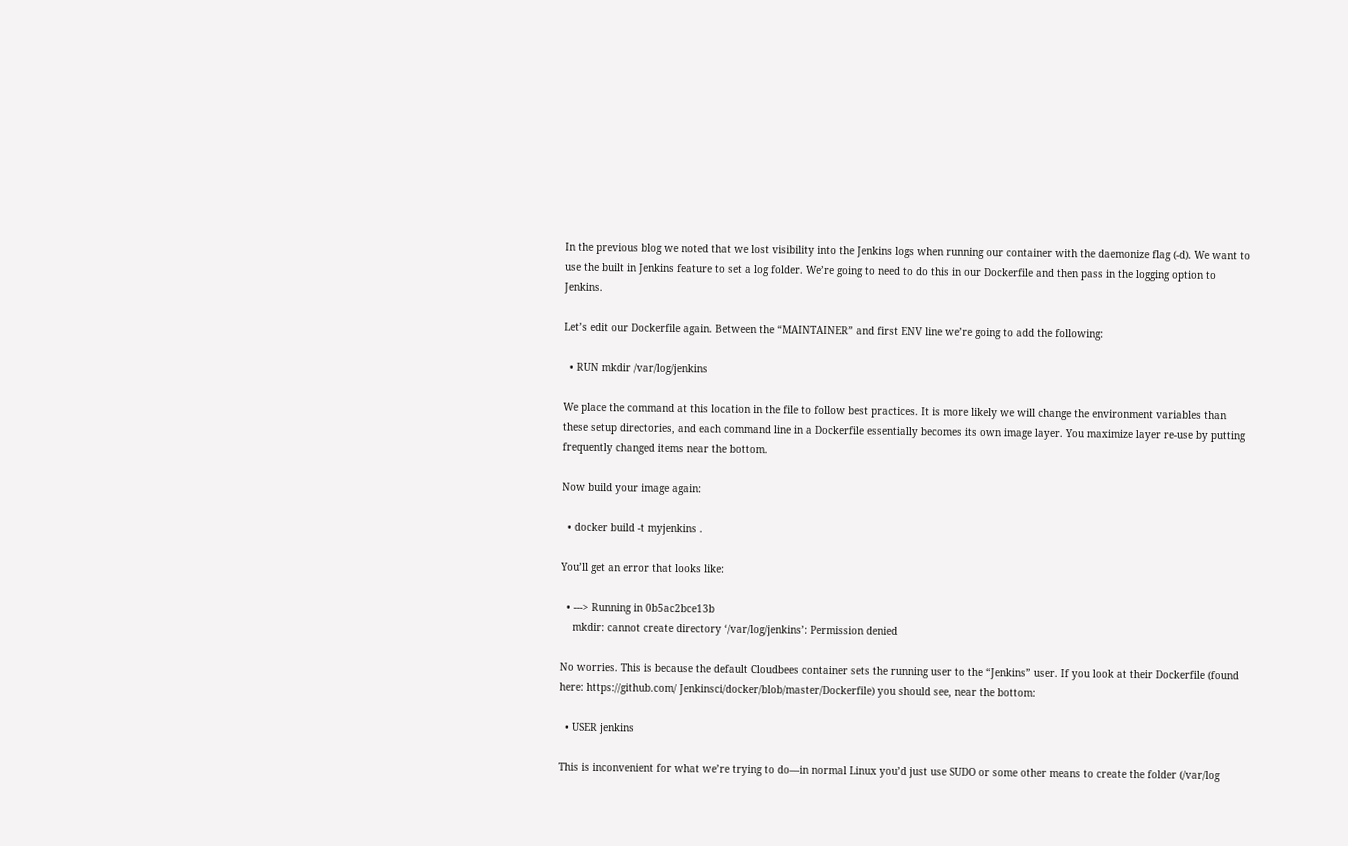In the previous blog we noted that we lost visibility into the Jenkins logs when running our container with the daemonize flag (-d). We want to use the built in Jenkins feature to set a log folder. We’re going to need to do this in our Dockerfile and then pass in the logging option to Jenkins.

Let’s edit our Dockerfile again. Between the “MAINTAINER” and first ENV line we’re going to add the following:

  • RUN mkdir /var/log/jenkins

We place the command at this location in the file to follow best practices. It is more likely we will change the environment variables than these setup directories, and each command line in a Dockerfile essentially becomes its own image layer. You maximize layer re-use by putting frequently changed items near the bottom.

Now build your image again:

  • docker build -t myjenkins .

You’ll get an error that looks like:

  • ---> Running in 0b5ac2bce13b
    mkdir: cannot create directory ‘/var/log/jenkins’: Permission denied

No worries. This is because the default Cloudbees container sets the running user to the “Jenkins” user. If you look at their Dockerfile (found here: https://github.com/ Jenkinsci/docker/blob/master/Dockerfile) you should see, near the bottom:

  • USER jenkins

This is inconvenient for what we’re trying to do—in normal Linux you’d just use SUDO or some other means to create the folder (/var/log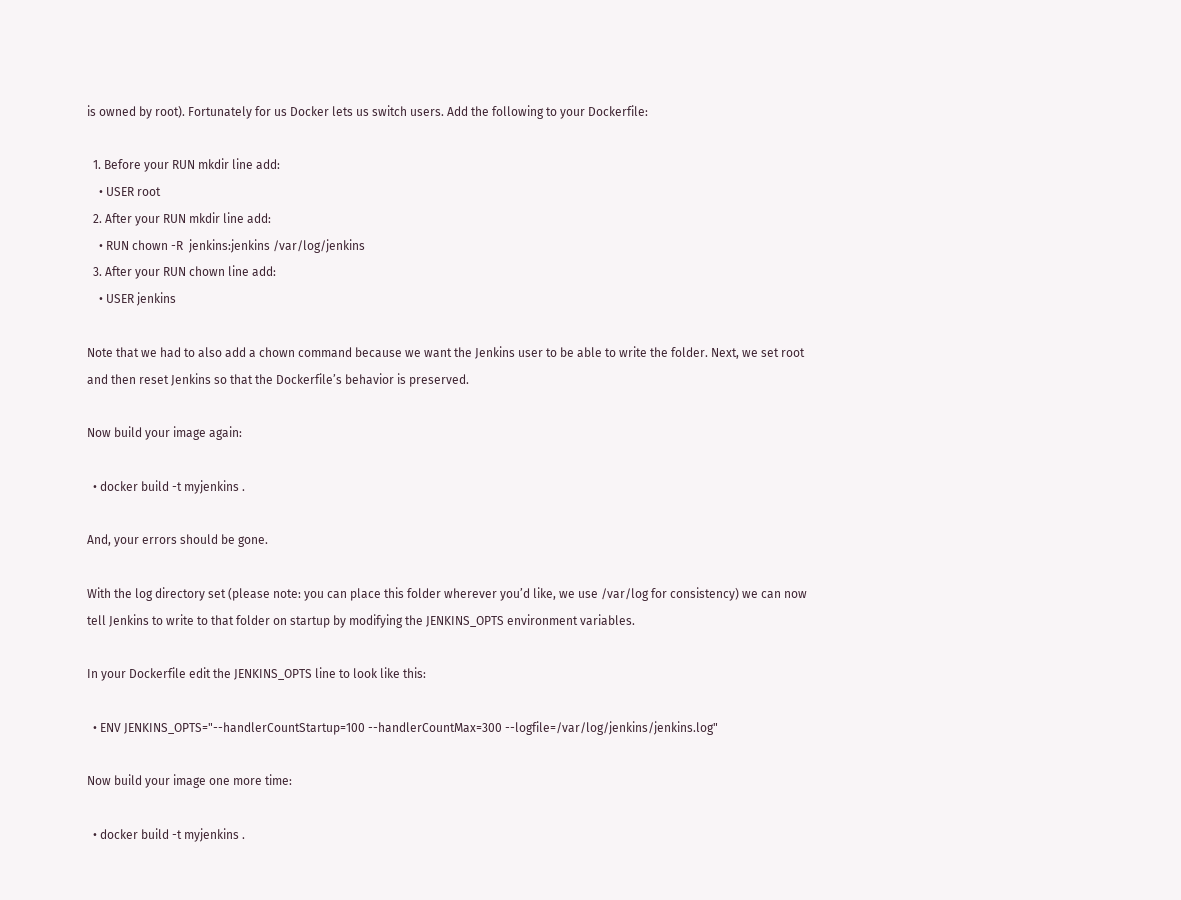is owned by root). Fortunately for us Docker lets us switch users. Add the following to your Dockerfile:

  1. Before your RUN mkdir line add:
    • USER root
  2. After your RUN mkdir line add:
    • RUN chown -R  jenkins:jenkins /var/log/jenkins
  3. After your RUN chown line add:
    • USER jenkins

Note that we had to also add a chown command because we want the Jenkins user to be able to write the folder. Next, we set root and then reset Jenkins so that the Dockerfile’s behavior is preserved.

Now build your image again:

  • docker build -t myjenkins .

And, your errors should be gone.

With the log directory set (please note: you can place this folder wherever you’d like, we use /var/log for consistency) we can now tell Jenkins to write to that folder on startup by modifying the JENKINS_OPTS environment variables.

In your Dockerfile edit the JENKINS_OPTS line to look like this:

  • ENV JENKINS_OPTS="--handlerCountStartup=100 --handlerCountMax=300 --logfile=/var/log/jenkins/jenkins.log"

Now build your image one more time:

  • docker build -t myjenkins .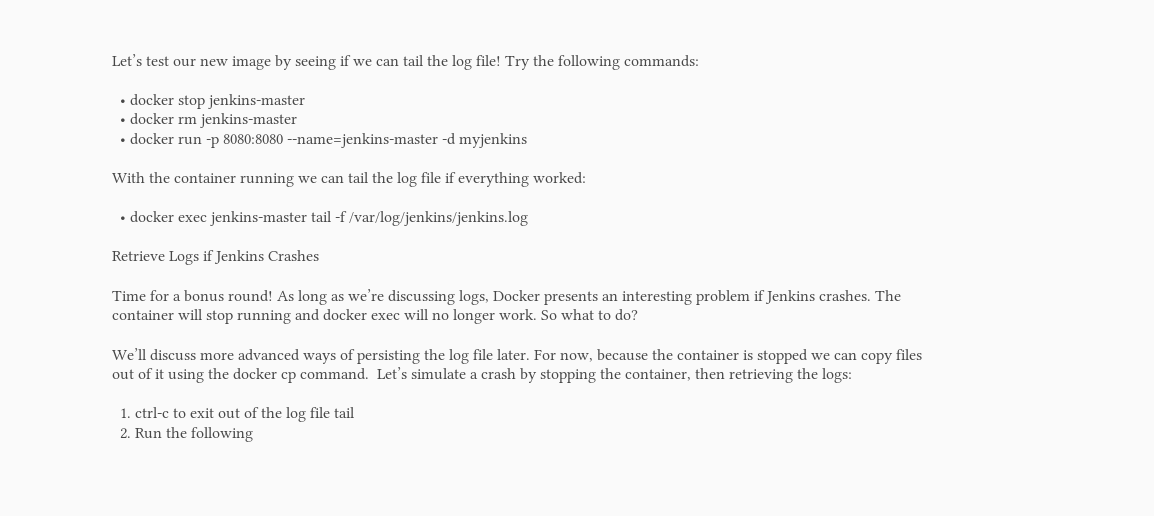Let’s test our new image by seeing if we can tail the log file! Try the following commands:

  • docker stop jenkins-master
  • docker rm jenkins-master
  • docker run -p 8080:8080 --name=jenkins-master -d myjenkins

With the container running we can tail the log file if everything worked:

  • docker exec jenkins-master tail -f /var/log/jenkins/jenkins.log

Retrieve Logs if Jenkins Crashes

Time for a bonus round! As long as we’re discussing logs, Docker presents an interesting problem if Jenkins crashes. The container will stop running and docker exec will no longer work. So what to do?

We’ll discuss more advanced ways of persisting the log file later. For now, because the container is stopped we can copy files out of it using the docker cp command.  Let’s simulate a crash by stopping the container, then retrieving the logs:

  1. ctrl-c to exit out of the log file tail
  2. Run the following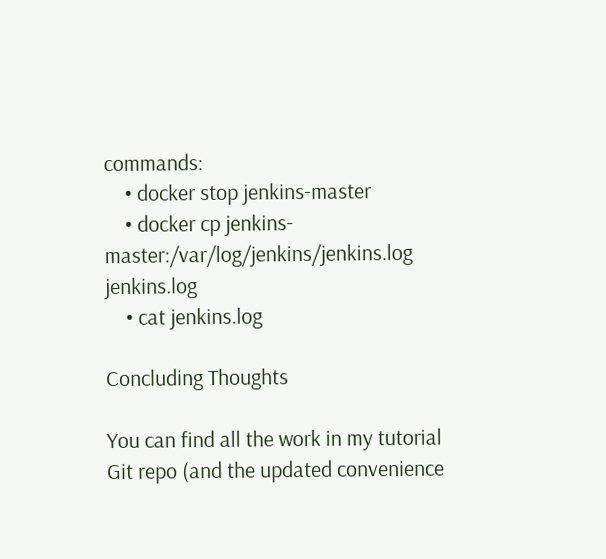commands:
    • docker stop jenkins-master
    • docker cp jenkins-master:/var/log/jenkins/jenkins.log jenkins.log
    • cat jenkins.log

Concluding Thoughts

You can find all the work in my tutorial Git repo (and the updated convenience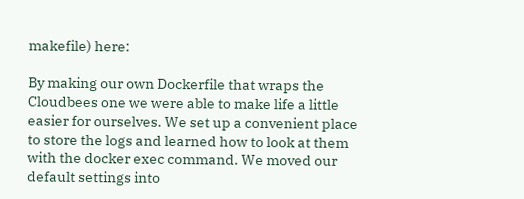makefile) here:

By making our own Dockerfile that wraps the Cloudbees one we were able to make life a little easier for ourselves. We set up a convenient place to store the logs and learned how to look at them with the docker exec command. We moved our default settings into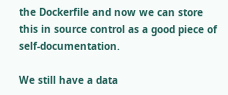the Dockerfile and now we can store this in source control as a good piece of self-documentation.

We still have a data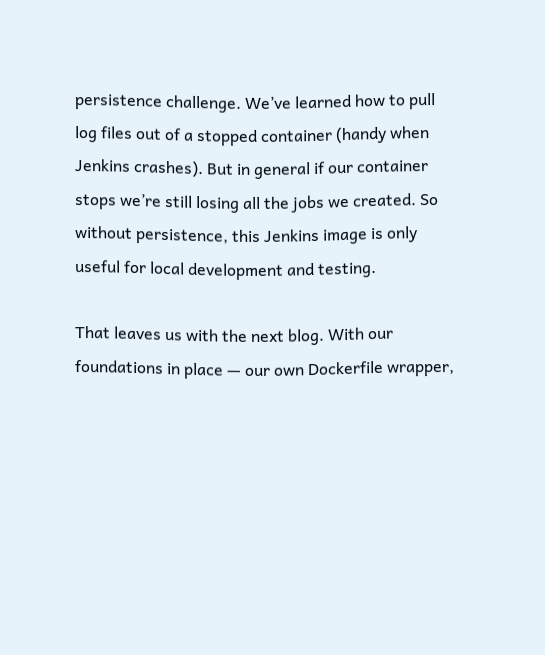persistence challenge. We’ve learned how to pull log files out of a stopped container (handy when Jenkins crashes). But in general if our container stops we’re still losing all the jobs we created. So without persistence, this Jenkins image is only useful for local development and testing.

That leaves us with the next blog. With our foundations in place — our own Dockerfile wrapper,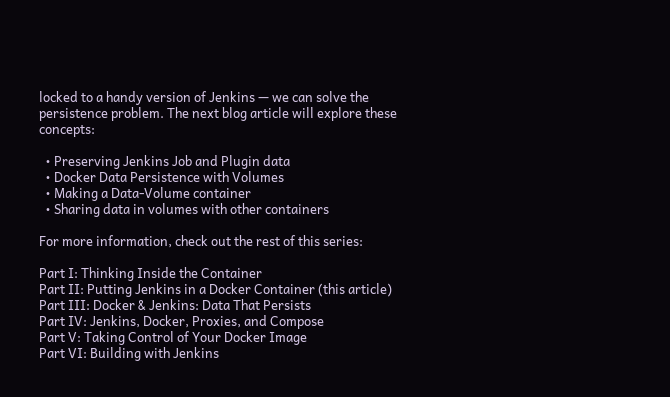locked to a handy version of Jenkins — we can solve the persistence problem. The next blog article will explore these concepts:

  • Preserving Jenkins Job and Plugin data
  • Docker Data Persistence with Volumes
  • Making a Data-Volume container
  • Sharing data in volumes with other containers

For more information, check out the rest of this series:

Part I: Thinking Inside the Container
Part II: Putting Jenkins in a Docker Container (this article)
Part III: Docker & Jenkins: Data That Persists
Part IV: Jenkins, Docker, Proxies, and Compose
Part V: Taking Control of Your Docker Image
Part VI: Building with Jenkins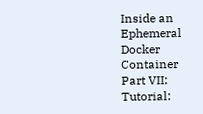Inside an Ephemeral Docker Container
Part VII: Tutorial: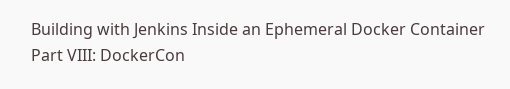Building with Jenkins Inside an Ephemeral Docker Container
Part VIII: DockerCon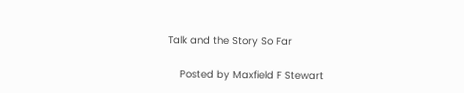Talk and the Story So Far

    Posted by Maxfield F Stewart